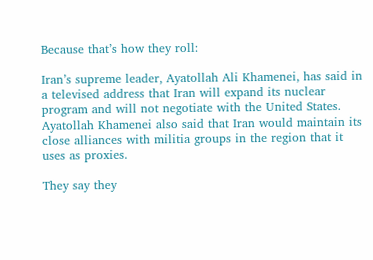Because that’s how they roll:

Iran’s supreme leader, Ayatollah Ali Khamenei, has said in a televised address that Iran will expand its nuclear program and will not negotiate with the United States. Ayatollah Khamenei also said that Iran would maintain its close alliances with militia groups in the region that it uses as proxies.

They say they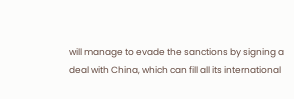will manage to evade the sanctions by signing a deal with China, which can fill all its international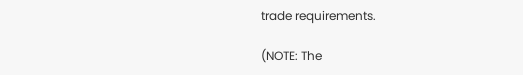trade requirements.

(NOTE: The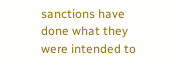sanctions have done what they were intended to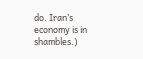do. Iran’s economy is in shambles.)